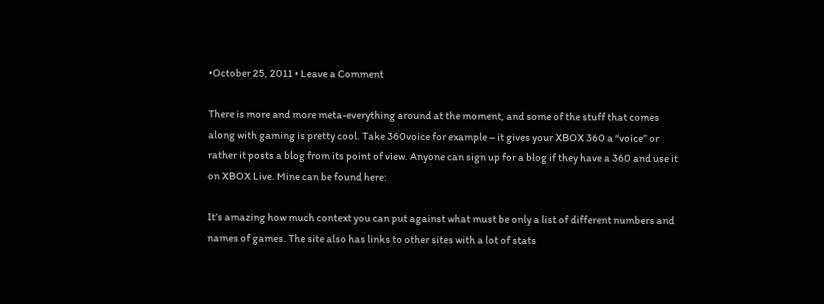•October 25, 2011 • Leave a Comment

There is more and more meta-everything around at the moment, and some of the stuff that comes along with gaming is pretty cool. Take 360voice for example – it gives your XBOX 360 a “voice” or rather it posts a blog from its point of view. Anyone can sign up for a blog if they have a 360 and use it on XBOX Live. Mine can be found here:

It’s amazing how much context you can put against what must be only a list of different numbers and names of games. The site also has links to other sites with a lot of stats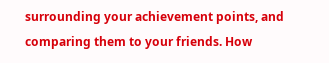surrounding your achievement points, and comparing them to your friends. How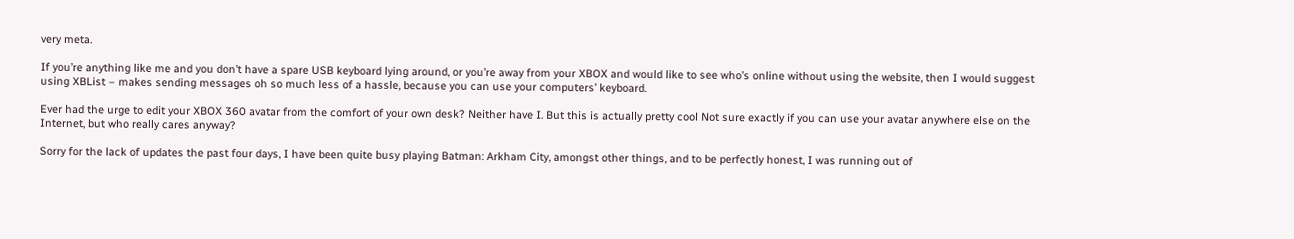very meta.

If you’re anything like me and you don’t have a spare USB keyboard lying around, or you’re away from your XBOX and would like to see who’s online without using the website, then I would suggest using XBList – makes sending messages oh so much less of a hassle, because you can use your computers’ keyboard.

Ever had the urge to edit your XBOX 360 avatar from the comfort of your own desk? Neither have I. But this is actually pretty cool Not sure exactly if you can use your avatar anywhere else on the Internet, but who really cares anyway?

Sorry for the lack of updates the past four days, I have been quite busy playing Batman: Arkham City, amongst other things, and to be perfectly honest, I was running out of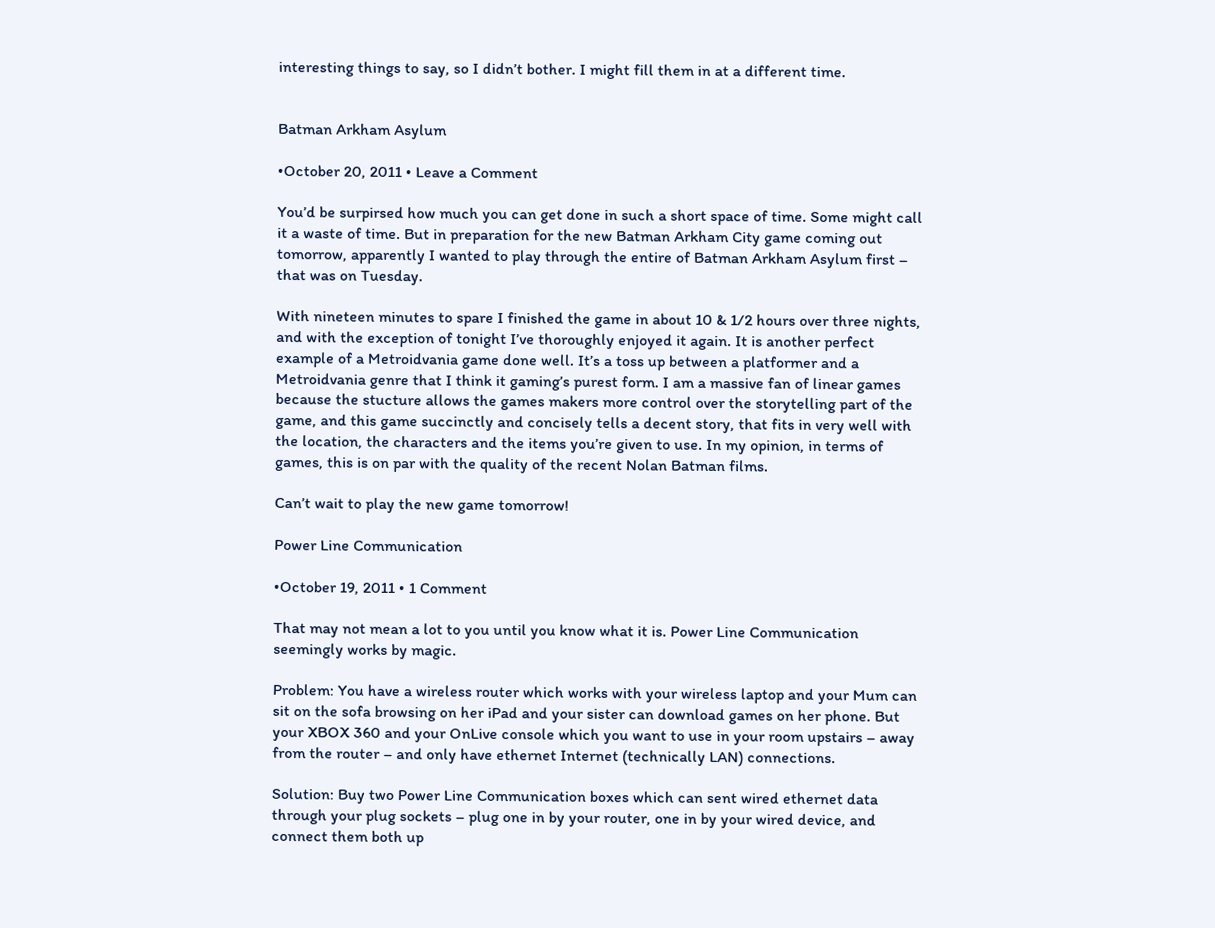interesting things to say, so I didn’t bother. I might fill them in at a different time.


Batman Arkham Asylum

•October 20, 2011 • Leave a Comment

You’d be surpirsed how much you can get done in such a short space of time. Some might call it a waste of time. But in preparation for the new Batman Arkham City game coming out tomorrow, apparently I wanted to play through the entire of Batman Arkham Asylum first – that was on Tuesday.

With nineteen minutes to spare I finished the game in about 10 & 1/2 hours over three nights, and with the exception of tonight I’ve thoroughly enjoyed it again. It is another perfect example of a Metroidvania game done well. It’s a toss up between a platformer and a Metroidvania genre that I think it gaming’s purest form. I am a massive fan of linear games because the stucture allows the games makers more control over the storytelling part of the game, and this game succinctly and concisely tells a decent story, that fits in very well with the location, the characters and the items you’re given to use. In my opinion, in terms of games, this is on par with the quality of the recent Nolan Batman films.

Can’t wait to play the new game tomorrow!

Power Line Communication

•October 19, 2011 • 1 Comment

That may not mean a lot to you until you know what it is. Power Line Communication seemingly works by magic.

Problem: You have a wireless router which works with your wireless laptop and your Mum can sit on the sofa browsing on her iPad and your sister can download games on her phone. But your XBOX 360 and your OnLive console which you want to use in your room upstairs – away from the router – and only have ethernet Internet (technically LAN) connections.

Solution: Buy two Power Line Communication boxes which can sent wired ethernet data through your plug sockets – plug one in by your router, one in by your wired device, and connect them both up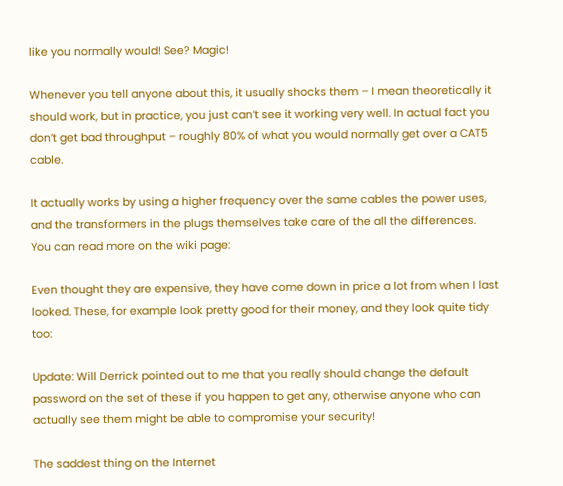like you normally would! See? Magic!

Whenever you tell anyone about this, it usually shocks them – I mean theoretically it should work, but in practice, you just can’t see it working very well. In actual fact you don’t get bad throughput – roughly 80% of what you would normally get over a CAT5 cable.

It actually works by using a higher frequency over the same cables the power uses, and the transformers in the plugs themselves take care of the all the differences. You can read more on the wiki page:

Even thought they are expensive, they have come down in price a lot from when I last looked. These, for example look pretty good for their money, and they look quite tidy too:

Update: Will Derrick pointed out to me that you really should change the default password on the set of these if you happen to get any, otherwise anyone who can actually see them might be able to compromise your security!

The saddest thing on the Internet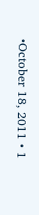•October 18, 2011 • 1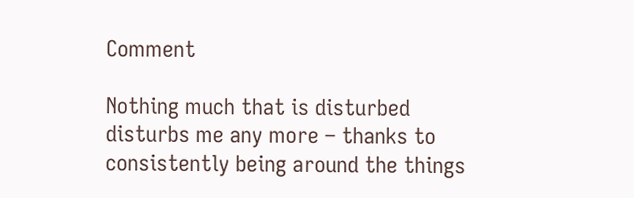Comment

Nothing much that is disturbed disturbs me any more – thanks to consistently being around the things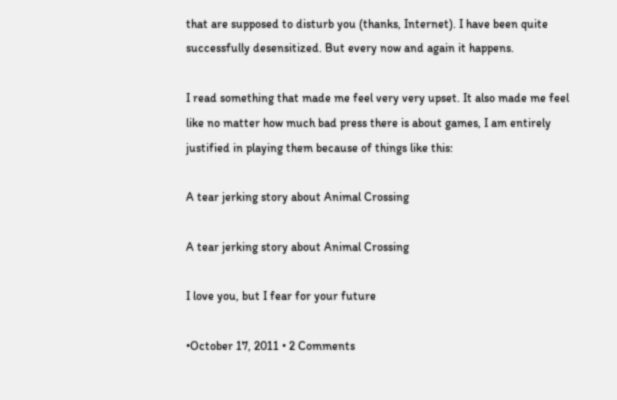that are supposed to disturb you (thanks, Internet). I have been quite successfully desensitized. But every now and again it happens.

I read something that made me feel very very upset. It also made me feel like no matter how much bad press there is about games, I am entirely justified in playing them because of things like this:

A tear jerking story about Animal Crossing

A tear jerking story about Animal Crossing

I love you, but I fear for your future

•October 17, 2011 • 2 Comments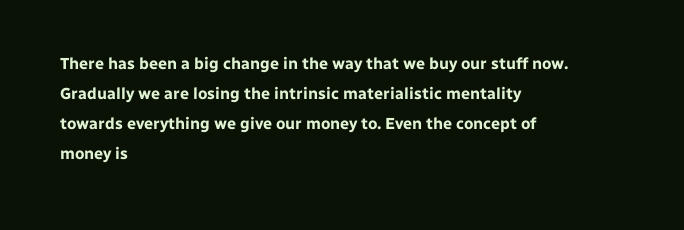There has been a big change in the way that we buy our stuff now. Gradually we are losing the intrinsic materialistic mentality towards everything we give our money to. Even the concept of money is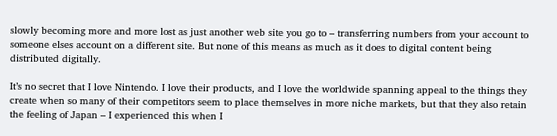slowly becoming more and more lost as just another web site you go to – transferring numbers from your account to someone elses account on a different site. But none of this means as much as it does to digital content being distributed digitally.

It’s no secret that I love Nintendo. I love their products, and I love the worldwide spanning appeal to the things they create when so many of their competitors seem to place themselves in more niche markets, but that they also retain the feeling of Japan – I experienced this when I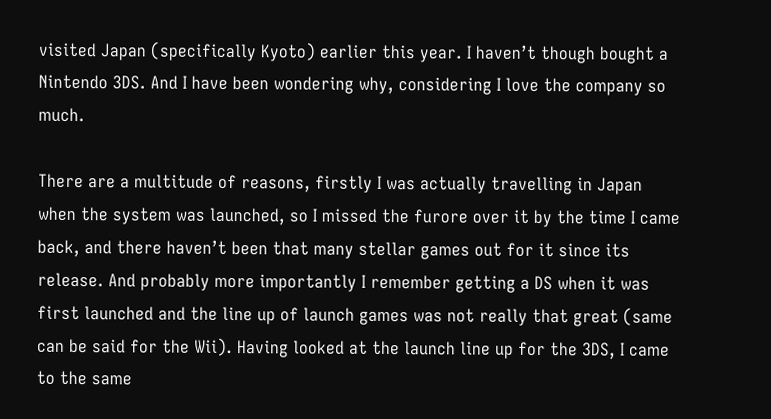visited Japan (specifically Kyoto) earlier this year. I haven’t though bought a Nintendo 3DS. And I have been wondering why, considering I love the company so much.

There are a multitude of reasons, firstly I was actually travelling in Japan when the system was launched, so I missed the furore over it by the time I came back, and there haven’t been that many stellar games out for it since its release. And probably more importantly I remember getting a DS when it was first launched and the line up of launch games was not really that great (same can be said for the Wii). Having looked at the launch line up for the 3DS, I came to the same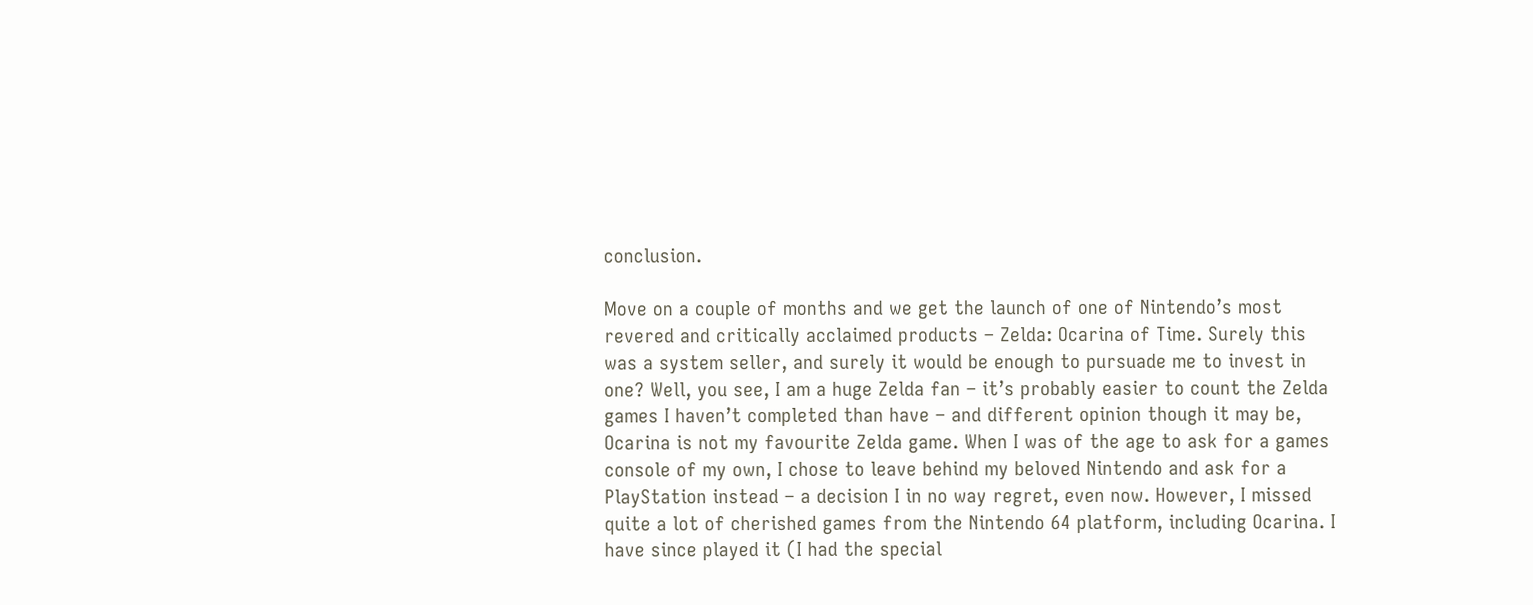conclusion.

Move on a couple of months and we get the launch of one of Nintendo’s most revered and critically acclaimed products – Zelda: Ocarina of Time. Surely this was a system seller, and surely it would be enough to pursuade me to invest in one? Well, you see, I am a huge Zelda fan – it’s probably easier to count the Zelda games I haven’t completed than have – and different opinion though it may be, Ocarina is not my favourite Zelda game. When I was of the age to ask for a games console of my own, I chose to leave behind my beloved Nintendo and ask for a PlayStation instead – a decision I in no way regret, even now. However, I missed quite a lot of cherished games from the Nintendo 64 platform, including Ocarina. I have since played it (I had the special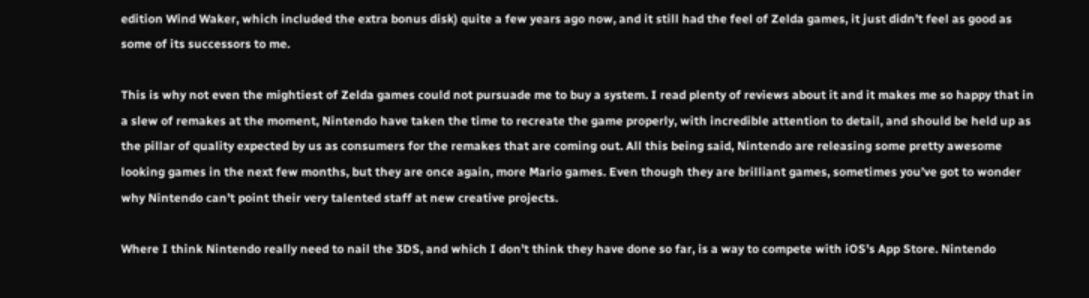edition Wind Waker, which included the extra bonus disk) quite a few years ago now, and it still had the feel of Zelda games, it just didn’t feel as good as some of its successors to me.

This is why not even the mightiest of Zelda games could not pursuade me to buy a system. I read plenty of reviews about it and it makes me so happy that in a slew of remakes at the moment, Nintendo have taken the time to recreate the game properly, with incredible attention to detail, and should be held up as the pillar of quality expected by us as consumers for the remakes that are coming out. All this being said, Nintendo are releasing some pretty awesome looking games in the next few months, but they are once again, more Mario games. Even though they are brilliant games, sometimes you’ve got to wonder why Nintendo can’t point their very talented staff at new creative projects.

Where I think Nintendo really need to nail the 3DS, and which I don’t think they have done so far, is a way to compete with iOS’s App Store. Nintendo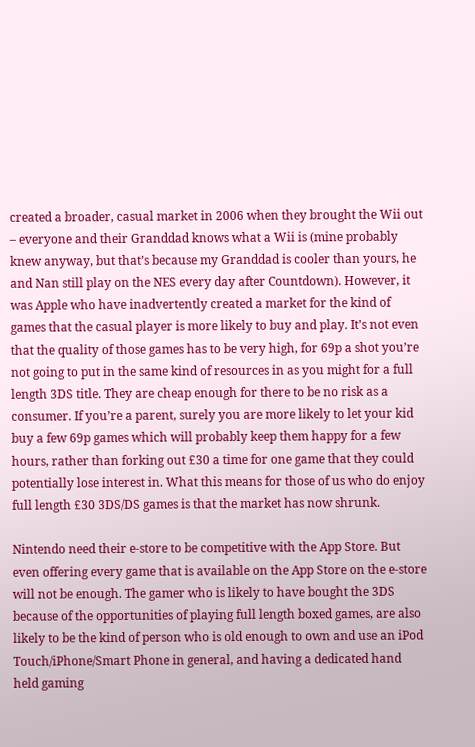created a broader, casual market in 2006 when they brought the Wii out – everyone and their Granddad knows what a Wii is (mine probably knew anyway, but that’s because my Granddad is cooler than yours, he and Nan still play on the NES every day after Countdown). However, it was Apple who have inadvertently created a market for the kind of games that the casual player is more likely to buy and play. It’s not even that the quality of those games has to be very high, for 69p a shot you’re not going to put in the same kind of resources in as you might for a full length 3DS title. They are cheap enough for there to be no risk as a consumer. If you’re a parent, surely you are more likely to let your kid buy a few 69p games which will probably keep them happy for a few hours, rather than forking out £30 a time for one game that they could potentially lose interest in. What this means for those of us who do enjoy full length £30 3DS/DS games is that the market has now shrunk.

Nintendo need their e-store to be competitive with the App Store. But even offering every game that is available on the App Store on the e-store will not be enough. The gamer who is likely to have bought the 3DS because of the opportunities of playing full length boxed games, are also likely to be the kind of person who is old enough to own and use an iPod Touch/iPhone/Smart Phone in general, and having a dedicated hand held gaming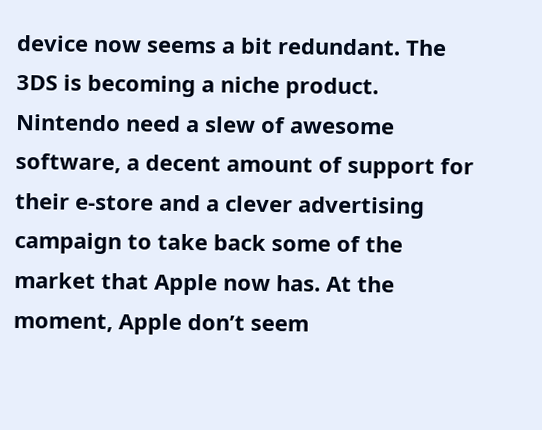device now seems a bit redundant. The 3DS is becoming a niche product. Nintendo need a slew of awesome software, a decent amount of support for their e-store and a clever advertising campaign to take back some of the market that Apple now has. At the moment, Apple don’t seem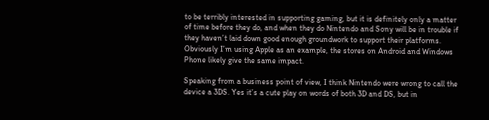to be terribly interested in supporting gaming, but it is definitely only a matter of time before they do, and when they do Nintendo and Sony will be in trouble if they haven’t laid down good enough groundwork to support their platforms. Obviously I’m using Apple as an example, the stores on Android and Windows Phone likely give the same impact.

Speaking from a business point of view, I think Nintendo were wrong to call the device a 3DS. Yes it’s a cute play on words of both 3D and DS, but in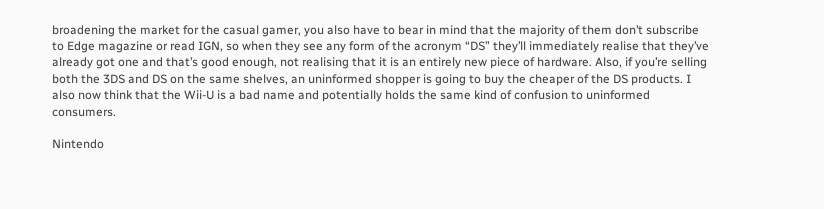broadening the market for the casual gamer, you also have to bear in mind that the majority of them don’t subscribe to Edge magazine or read IGN, so when they see any form of the acronym “DS” they’ll immediately realise that they’ve already got one and that’s good enough, not realising that it is an entirely new piece of hardware. Also, if you’re selling both the 3DS and DS on the same shelves, an uninformed shopper is going to buy the cheaper of the DS products. I also now think that the Wii-U is a bad name and potentially holds the same kind of confusion to uninformed consumers.

Nintendo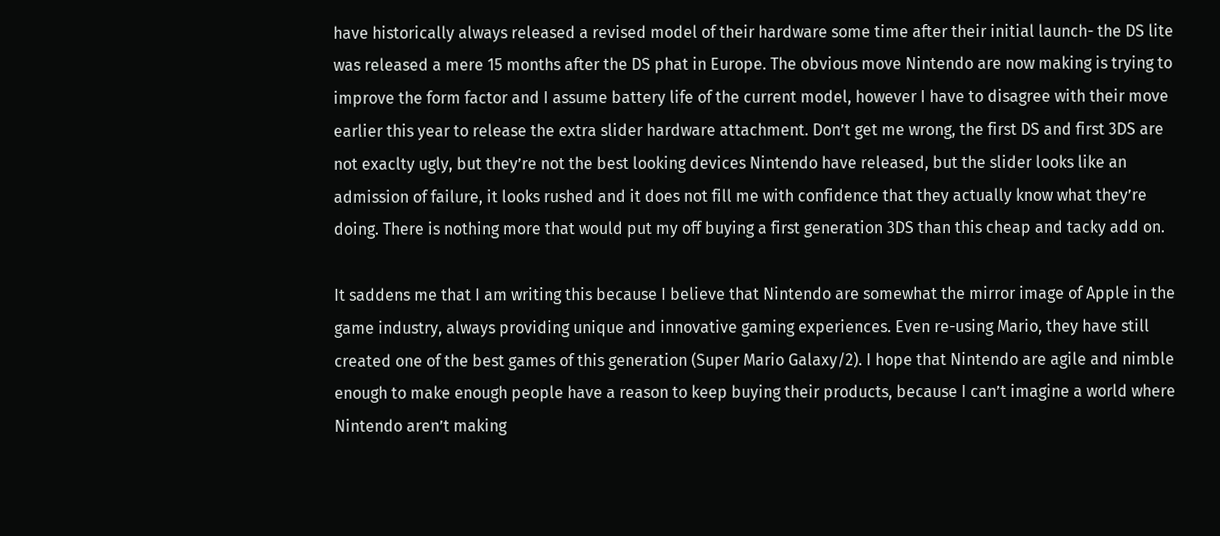have historically always released a revised model of their hardware some time after their initial launch- the DS lite was released a mere 15 months after the DS phat in Europe. The obvious move Nintendo are now making is trying to improve the form factor and I assume battery life of the current model, however I have to disagree with their move earlier this year to release the extra slider hardware attachment. Don’t get me wrong, the first DS and first 3DS are not exaclty ugly, but they’re not the best looking devices Nintendo have released, but the slider looks like an admission of failure, it looks rushed and it does not fill me with confidence that they actually know what they’re doing. There is nothing more that would put my off buying a first generation 3DS than this cheap and tacky add on.

It saddens me that I am writing this because I believe that Nintendo are somewhat the mirror image of Apple in the game industry, always providing unique and innovative gaming experiences. Even re-using Mario, they have still created one of the best games of this generation (Super Mario Galaxy/2). I hope that Nintendo are agile and nimble enough to make enough people have a reason to keep buying their products, because I can’t imagine a world where Nintendo aren’t making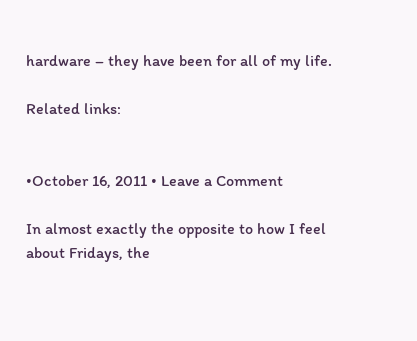hardware – they have been for all of my life.

Related links:


•October 16, 2011 • Leave a Comment

In almost exactly the opposite to how I feel about Fridays, the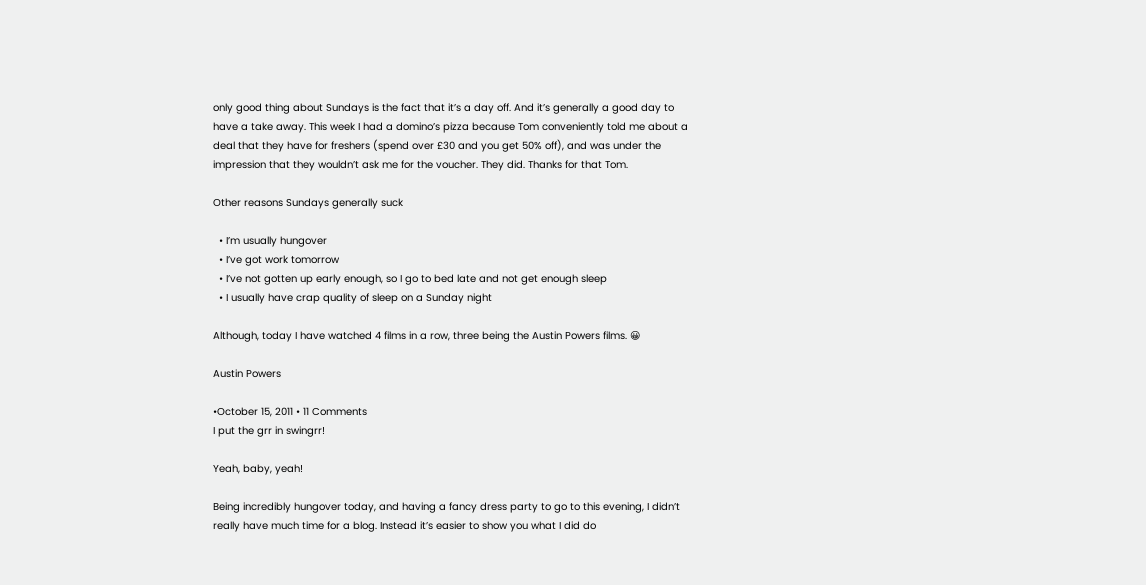only good thing about Sundays is the fact that it’s a day off. And it’s generally a good day to have a take away. This week I had a domino’s pizza because Tom conveniently told me about a deal that they have for freshers (spend over £30 and you get 50% off), and was under the impression that they wouldn’t ask me for the voucher. They did. Thanks for that Tom.

Other reasons Sundays generally suck

  • I’m usually hungover
  • I’ve got work tomorrow
  • I’ve not gotten up early enough, so I go to bed late and not get enough sleep
  • I usually have crap quality of sleep on a Sunday night

Although, today I have watched 4 films in a row, three being the Austin Powers films. 😀

Austin Powers

•October 15, 2011 • 11 Comments
I put the grr in swingrr!

Yeah, baby, yeah!

Being incredibly hungover today, and having a fancy dress party to go to this evening, I didn’t really have much time for a blog. Instead it’s easier to show you what I did do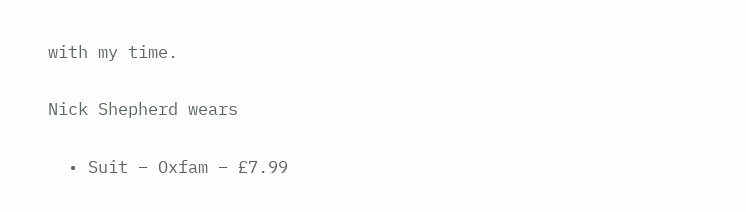with my time.

Nick Shepherd wears

  • Suit – Oxfam – £7.99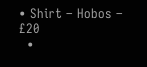• Shirt – Hobos – £20
  •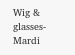Wig & glasses- Mardi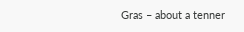Gras – about a tenner